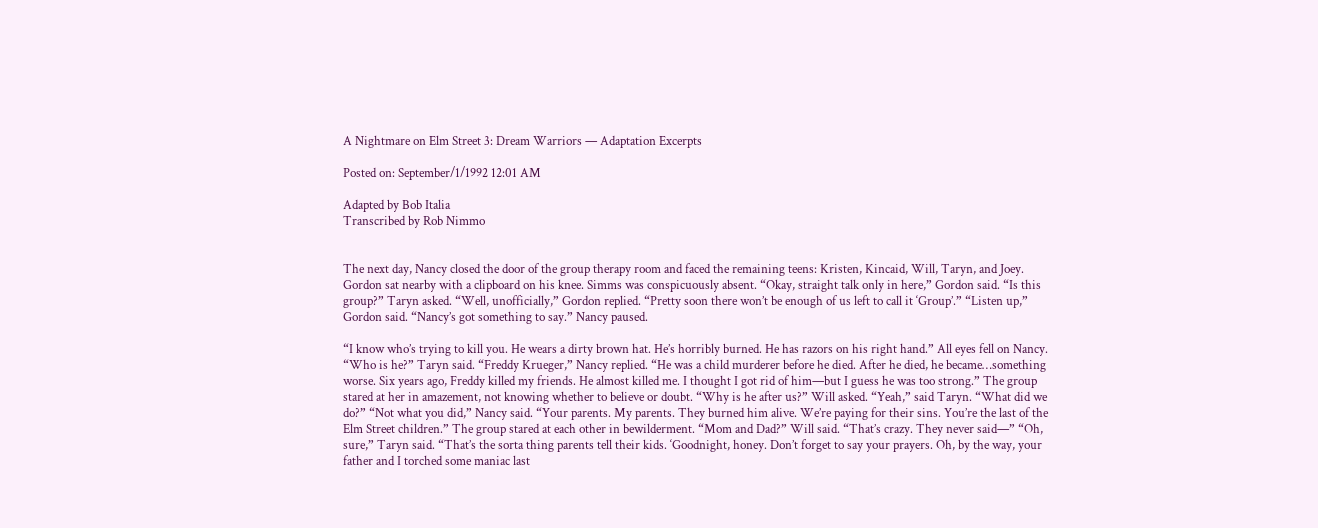A Nightmare on Elm Street 3: Dream Warriors — Adaptation Excerpts

Posted on: September/1/1992 12:01 AM

Adapted by Bob Italia
Transcribed by Rob Nimmo


The next day, Nancy closed the door of the group therapy room and faced the remaining teens: Kristen, Kincaid, Will, Taryn, and Joey. Gordon sat nearby with a clipboard on his knee. Simms was conspicuously absent. “Okay, straight talk only in here,” Gordon said. “Is this group?” Taryn asked. “Well, unofficially,” Gordon replied. “Pretty soon there won’t be enough of us left to call it ‘Group’.” “Listen up,” Gordon said. “Nancy’s got something to say.” Nancy paused.

“I know who’s trying to kill you. He wears a dirty brown hat. He’s horribly burned. He has razors on his right hand.” All eyes fell on Nancy. “Who is he?” Taryn said. “Freddy Krueger,” Nancy replied. “He was a child murderer before he died. After he died, he became…something worse. Six years ago, Freddy killed my friends. He almost killed me. I thought I got rid of him—but I guess he was too strong.” The group stared at her in amazement, not knowing whether to believe or doubt. “Why is he after us?” Will asked. “Yeah,” said Taryn. “What did we do?” “Not what you did,” Nancy said. “Your parents. My parents. They burned him alive. We’re paying for their sins. You’re the last of the Elm Street children.” The group stared at each other in bewilderment. “Mom and Dad?” Will said. “That’s crazy. They never said—” “Oh, sure,” Taryn said. “That’s the sorta thing parents tell their kids. ‘Goodnight, honey. Don’t forget to say your prayers. Oh, by the way, your father and I torched some maniac last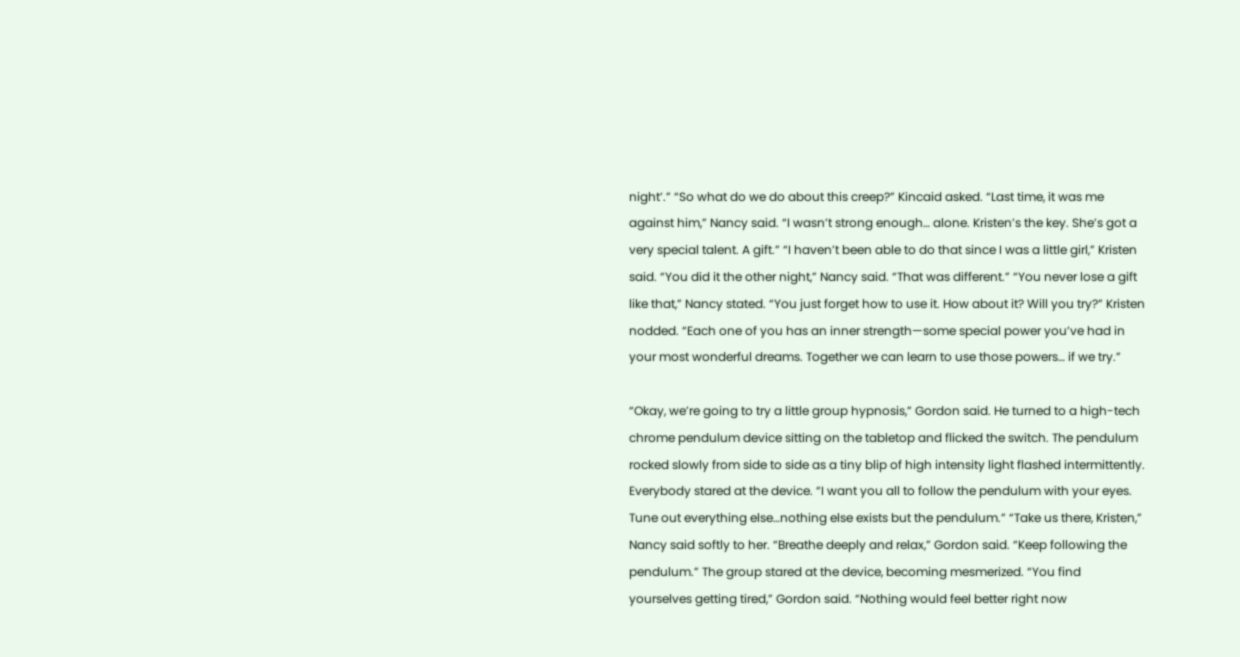night’.” “So what do we do about this creep?” Kincaid asked. “Last time, it was me against him,” Nancy said. “I wasn’t strong enough… alone. Kristen’s the key. She’s got a very special talent. A gift.” “I haven’t been able to do that since I was a little girl,” Kristen said. “You did it the other night,” Nancy said. “That was different.” “You never lose a gift like that,” Nancy stated. “You just forget how to use it. How about it? Will you try?” Kristen nodded. “Each one of you has an inner strength—some special power you’ve had in your most wonderful dreams. Together we can learn to use those powers… if we try.”

“Okay, we’re going to try a little group hypnosis,” Gordon said. He turned to a high-tech chrome pendulum device sitting on the tabletop and flicked the switch. The pendulum rocked slowly from side to side as a tiny blip of high intensity light flashed intermittently. Everybody stared at the device. “I want you all to follow the pendulum with your eyes. Tune out everything else…nothing else exists but the pendulum.” “Take us there, Kristen,” Nancy said softly to her. “Breathe deeply and relax,” Gordon said. “Keep following the pendulum.” The group stared at the device, becoming mesmerized. “You find yourselves getting tired,” Gordon said. “Nothing would feel better right now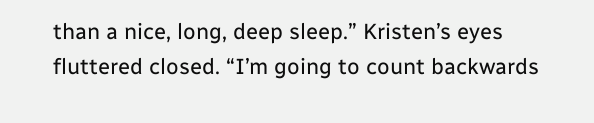than a nice, long, deep sleep.” Kristen’s eyes fluttered closed. “I’m going to count backwards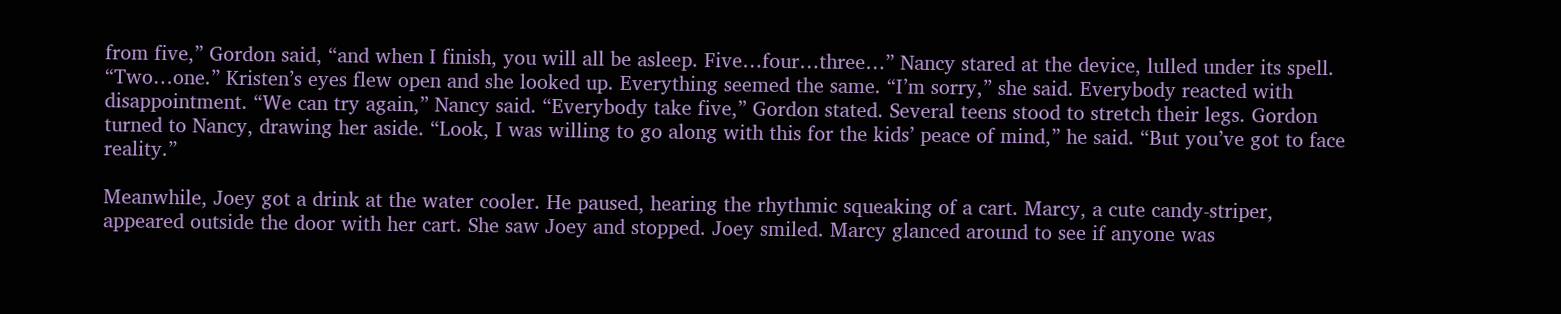from five,” Gordon said, “and when I finish, you will all be asleep. Five…four…three…” Nancy stared at the device, lulled under its spell. “Two…one.” Kristen’s eyes flew open and she looked up. Everything seemed the same. “I’m sorry,” she said. Everybody reacted with disappointment. “We can try again,” Nancy said. “Everybody take five,” Gordon stated. Several teens stood to stretch their legs. Gordon turned to Nancy, drawing her aside. “Look, I was willing to go along with this for the kids’ peace of mind,” he said. “But you’ve got to face reality.”

Meanwhile, Joey got a drink at the water cooler. He paused, hearing the rhythmic squeaking of a cart. Marcy, a cute candy-striper, appeared outside the door with her cart. She saw Joey and stopped. Joey smiled. Marcy glanced around to see if anyone was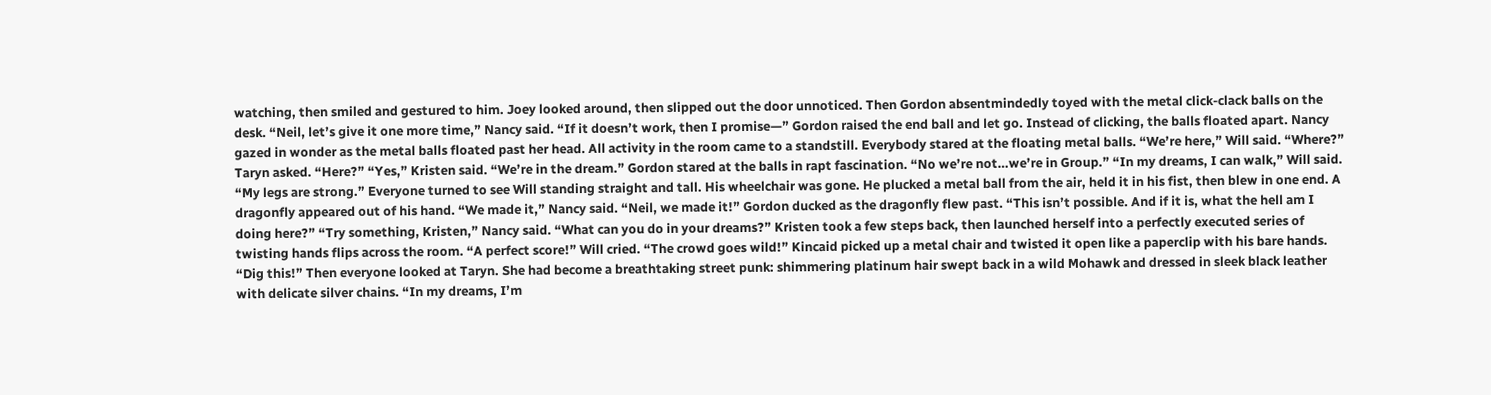watching, then smiled and gestured to him. Joey looked around, then slipped out the door unnoticed. Then Gordon absentmindedly toyed with the metal click-clack balls on the desk. “Neil, let’s give it one more time,” Nancy said. “If it doesn’t work, then I promise—” Gordon raised the end ball and let go. Instead of clicking, the balls floated apart. Nancy gazed in wonder as the metal balls floated past her head. All activity in the room came to a standstill. Everybody stared at the floating metal balls. “We’re here,” Will said. “Where?” Taryn asked. “Here?” “Yes,” Kristen said. “We’re in the dream.” Gordon stared at the balls in rapt fascination. “No we’re not…we’re in Group.” “In my dreams, I can walk,” Will said. “My legs are strong.” Everyone turned to see Will standing straight and tall. His wheelchair was gone. He plucked a metal ball from the air, held it in his fist, then blew in one end. A dragonfly appeared out of his hand. “We made it,” Nancy said. “Neil, we made it!” Gordon ducked as the dragonfly flew past. “This isn’t possible. And if it is, what the hell am I doing here?” “Try something, Kristen,” Nancy said. “What can you do in your dreams?” Kristen took a few steps back, then launched herself into a perfectly executed series of twisting hands flips across the room. “A perfect score!” Will cried. “The crowd goes wild!” Kincaid picked up a metal chair and twisted it open like a paperclip with his bare hands. “Dig this!” Then everyone looked at Taryn. She had become a breathtaking street punk: shimmering platinum hair swept back in a wild Mohawk and dressed in sleek black leather with delicate silver chains. “In my dreams, I’m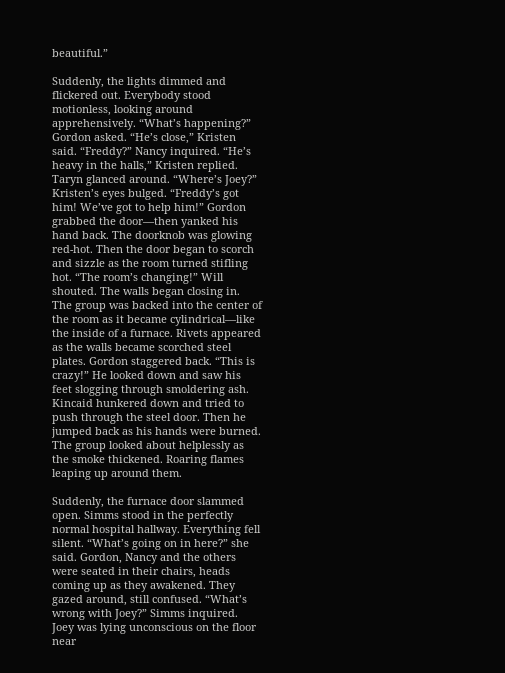beautiful.”

Suddenly, the lights dimmed and flickered out. Everybody stood motionless, looking around apprehensively. “What’s happening?” Gordon asked. “He’s close,” Kristen said. “Freddy?” Nancy inquired. “He’s heavy in the halls,” Kristen replied. Taryn glanced around. “Where’s Joey?” Kristen’s eyes bulged. “Freddy’s got him! We’ve got to help him!” Gordon grabbed the door—then yanked his hand back. The doorknob was glowing red-hot. Then the door began to scorch and sizzle as the room turned stifling hot. “The room’s changing!” Will shouted. The walls began closing in. The group was backed into the center of the room as it became cylindrical—like the inside of a furnace. Rivets appeared as the walls became scorched steel plates. Gordon staggered back. “This is crazy!” He looked down and saw his feet slogging through smoldering ash. Kincaid hunkered down and tried to push through the steel door. Then he jumped back as his hands were burned. The group looked about helplessly as the smoke thickened. Roaring flames leaping up around them.

Suddenly, the furnace door slammed open. Simms stood in the perfectly normal hospital hallway. Everything fell silent. “What’s going on in here?” she said. Gordon, Nancy and the others were seated in their chairs, heads coming up as they awakened. They gazed around, still confused. “What’s wrong with Joey?” Simms inquired. Joey was lying unconscious on the floor near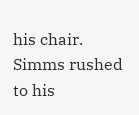his chair. Simms rushed to his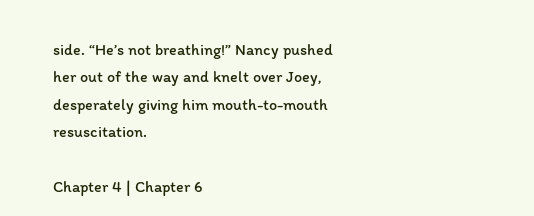side. “He’s not breathing!” Nancy pushed her out of the way and knelt over Joey, desperately giving him mouth-to-mouth resuscitation.

Chapter 4 | Chapter 6